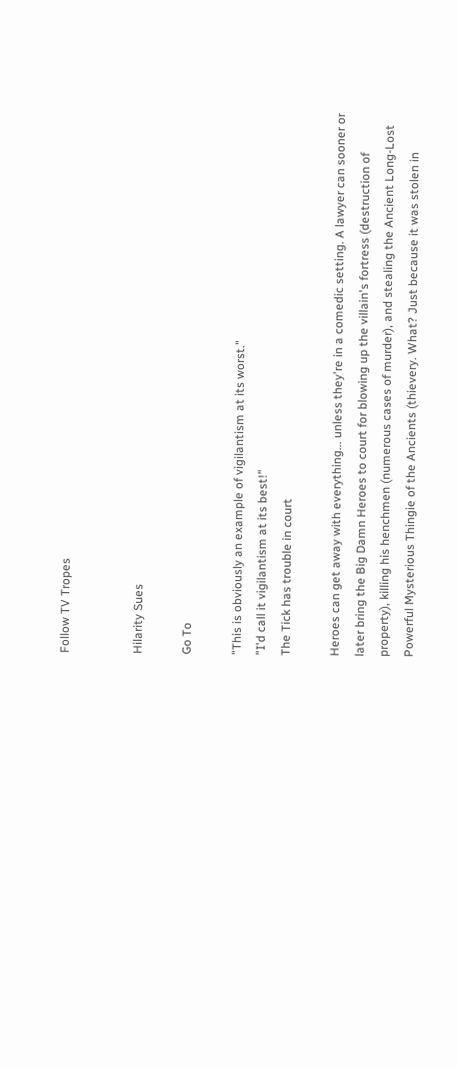Follow TV Tropes


Hilarity Sues

Go To

"This is obviously an example of vigilantism at its worst."
"I'd call it vigilantism at its best!"
The Tick has trouble in court

Heroes can get away with everything... unless they're in a comedic setting. A lawyer can sooner or later bring the Big Damn Heroes to court for blowing up the villain's fortress (destruction of property), killing his henchmen (numerous cases of murder), and stealing the Ancient Long-Lost Powerful Mysterious Thingie of the Ancients (thievery. What? Just because it was stolen in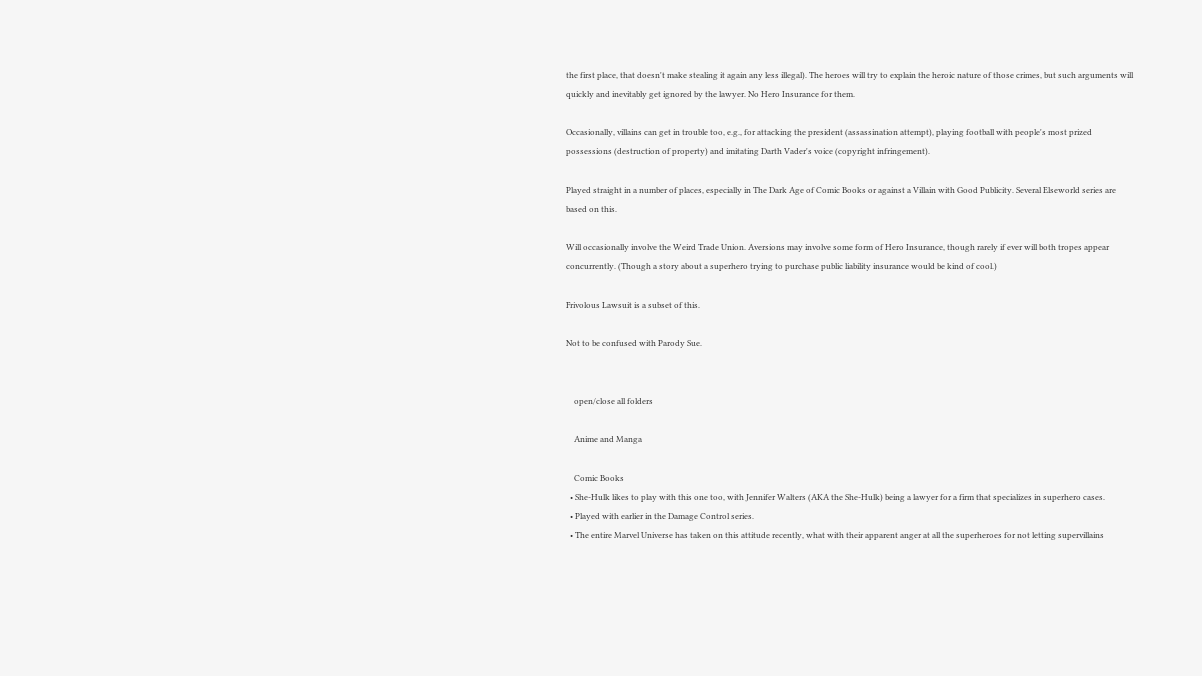the first place, that doesn't make stealing it again any less illegal). The heroes will try to explain the heroic nature of those crimes, but such arguments will quickly and inevitably get ignored by the lawyer. No Hero Insurance for them.

Occasionally, villains can get in trouble too, e.g., for attacking the president (assassination attempt), playing football with people's most prized possessions (destruction of property) and imitating Darth Vader's voice (copyright infringement).

Played straight in a number of places, especially in The Dark Age of Comic Books or against a Villain with Good Publicity. Several Elseworld series are based on this.

Will occasionally involve the Weird Trade Union. Aversions may involve some form of Hero Insurance, though rarely if ever will both tropes appear concurrently. (Though a story about a superhero trying to purchase public liability insurance would be kind of cool.)

Frivolous Lawsuit is a subset of this.

Not to be confused with Parody Sue.


    open/close all folders

    Anime and Manga

    Comic Books
  • She-Hulk likes to play with this one too, with Jennifer Walters (AKA the She-Hulk) being a lawyer for a firm that specializes in superhero cases.
  • Played with earlier in the Damage Control series.
  • The entire Marvel Universe has taken on this attitude recently, what with their apparent anger at all the superheroes for not letting supervillains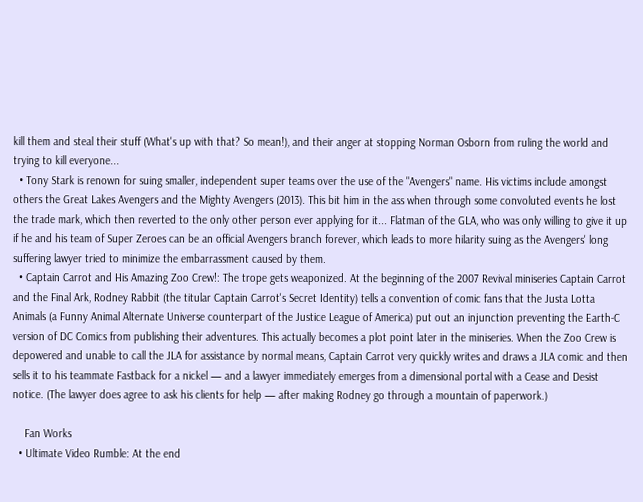kill them and steal their stuff (What's up with that? So mean!), and their anger at stopping Norman Osborn from ruling the world and trying to kill everyone...
  • Tony Stark is renown for suing smaller, independent super teams over the use of the "Avengers" name. His victims include amongst others the Great Lakes Avengers and the Mighty Avengers (2013). This bit him in the ass when through some convoluted events he lost the trade mark, which then reverted to the only other person ever applying for it... Flatman of the GLA, who was only willing to give it up if he and his team of Super Zeroes can be an official Avengers branch forever, which leads to more hilarity suing as the Avengers' long suffering lawyer tried to minimize the embarrassment caused by them.
  • Captain Carrot and His Amazing Zoo Crew!: The trope gets weaponized. At the beginning of the 2007 Revival miniseries Captain Carrot and the Final Ark, Rodney Rabbit (the titular Captain Carrot's Secret Identity) tells a convention of comic fans that the Justa Lotta Animals (a Funny Animal Alternate Universe counterpart of the Justice League of America) put out an injunction preventing the Earth-C version of DC Comics from publishing their adventures. This actually becomes a plot point later in the miniseries. When the Zoo Crew is depowered and unable to call the JLA for assistance by normal means, Captain Carrot very quickly writes and draws a JLA comic and then sells it to his teammate Fastback for a nickel — and a lawyer immediately emerges from a dimensional portal with a Cease and Desist notice. (The lawyer does agree to ask his clients for help — after making Rodney go through a mountain of paperwork.)

    Fan Works
  • Ultimate Video Rumble: At the end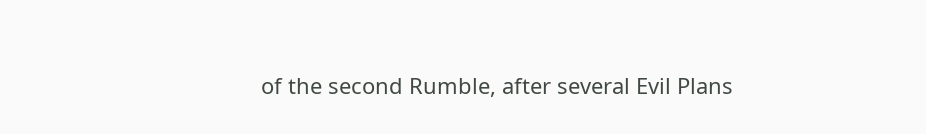of the second Rumble, after several Evil Plans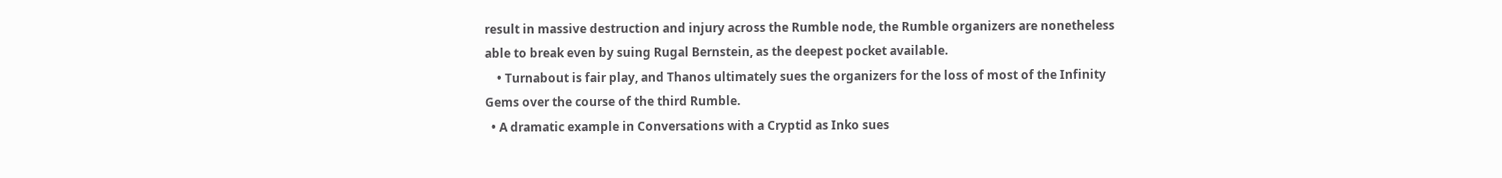result in massive destruction and injury across the Rumble node, the Rumble organizers are nonetheless able to break even by suing Rugal Bernstein, as the deepest pocket available.
    • Turnabout is fair play, and Thanos ultimately sues the organizers for the loss of most of the Infinity Gems over the course of the third Rumble.
  • A dramatic example in Conversations with a Cryptid as Inko sues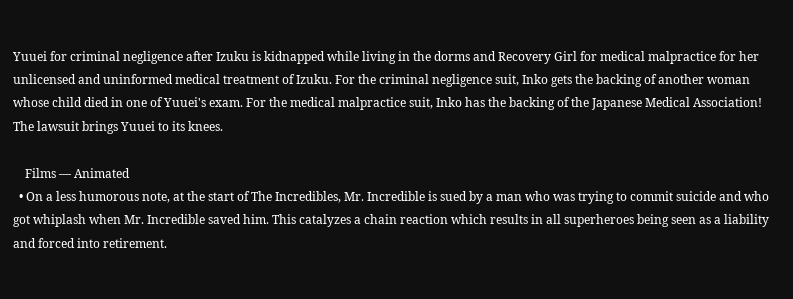Yuuei for criminal negligence after Izuku is kidnapped while living in the dorms and Recovery Girl for medical malpractice for her unlicensed and uninformed medical treatment of Izuku. For the criminal negligence suit, Inko gets the backing of another woman whose child died in one of Yuuei's exam. For the medical malpractice suit, Inko has the backing of the Japanese Medical Association! The lawsuit brings Yuuei to its knees.

    Films — Animated
  • On a less humorous note, at the start of The Incredibles, Mr. Incredible is sued by a man who was trying to commit suicide and who got whiplash when Mr. Incredible saved him. This catalyzes a chain reaction which results in all superheroes being seen as a liability and forced into retirement.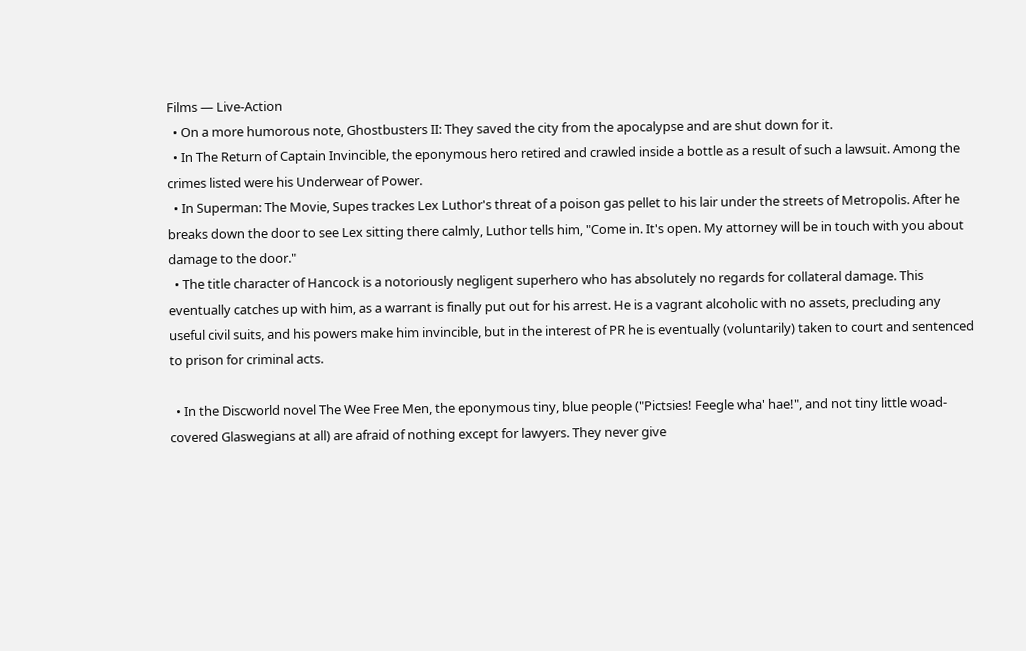Films — Live-Action
  • On a more humorous note, Ghostbusters II: They saved the city from the apocalypse and are shut down for it.
  • In The Return of Captain Invincible, the eponymous hero retired and crawled inside a bottle as a result of such a lawsuit. Among the crimes listed were his Underwear of Power.
  • In Superman: The Movie, Supes trackes Lex Luthor's threat of a poison gas pellet to his lair under the streets of Metropolis. After he breaks down the door to see Lex sitting there calmly, Luthor tells him, "Come in. It's open. My attorney will be in touch with you about damage to the door."
  • The title character of Hancock is a notoriously negligent superhero who has absolutely no regards for collateral damage. This eventually catches up with him, as a warrant is finally put out for his arrest. He is a vagrant alcoholic with no assets, precluding any useful civil suits, and his powers make him invincible, but in the interest of PR he is eventually (voluntarily) taken to court and sentenced to prison for criminal acts.

  • In the Discworld novel The Wee Free Men, the eponymous tiny, blue people ("Pictsies! Feegle wha' hae!", and not tiny little woad-covered Glaswegians at all) are afraid of nothing except for lawyers. They never give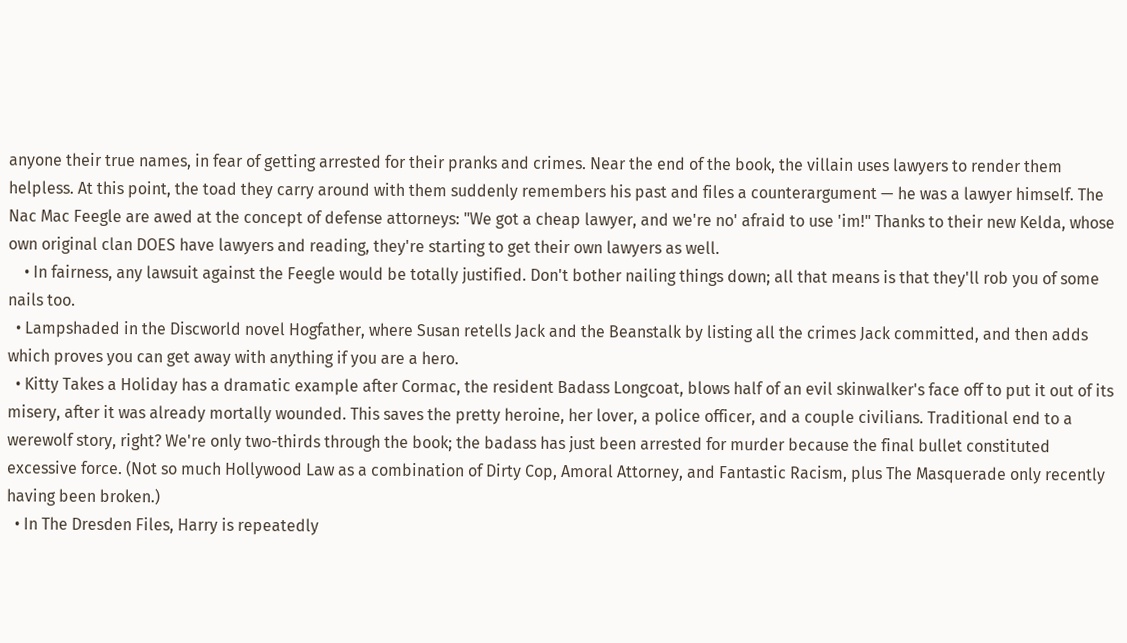anyone their true names, in fear of getting arrested for their pranks and crimes. Near the end of the book, the villain uses lawyers to render them helpless. At this point, the toad they carry around with them suddenly remembers his past and files a counterargument — he was a lawyer himself. The Nac Mac Feegle are awed at the concept of defense attorneys: "We got a cheap lawyer, and we're no' afraid to use 'im!" Thanks to their new Kelda, whose own original clan DOES have lawyers and reading, they're starting to get their own lawyers as well.
    • In fairness, any lawsuit against the Feegle would be totally justified. Don't bother nailing things down; all that means is that they'll rob you of some nails too.
  • Lampshaded in the Discworld novel Hogfather, where Susan retells Jack and the Beanstalk by listing all the crimes Jack committed, and then adds which proves you can get away with anything if you are a hero.
  • Kitty Takes a Holiday has a dramatic example after Cormac, the resident Badass Longcoat, blows half of an evil skinwalker's face off to put it out of its misery, after it was already mortally wounded. This saves the pretty heroine, her lover, a police officer, and a couple civilians. Traditional end to a werewolf story, right? We're only two-thirds through the book; the badass has just been arrested for murder because the final bullet constituted excessive force. (Not so much Hollywood Law as a combination of Dirty Cop, Amoral Attorney, and Fantastic Racism, plus The Masquerade only recently having been broken.)
  • In The Dresden Files, Harry is repeatedly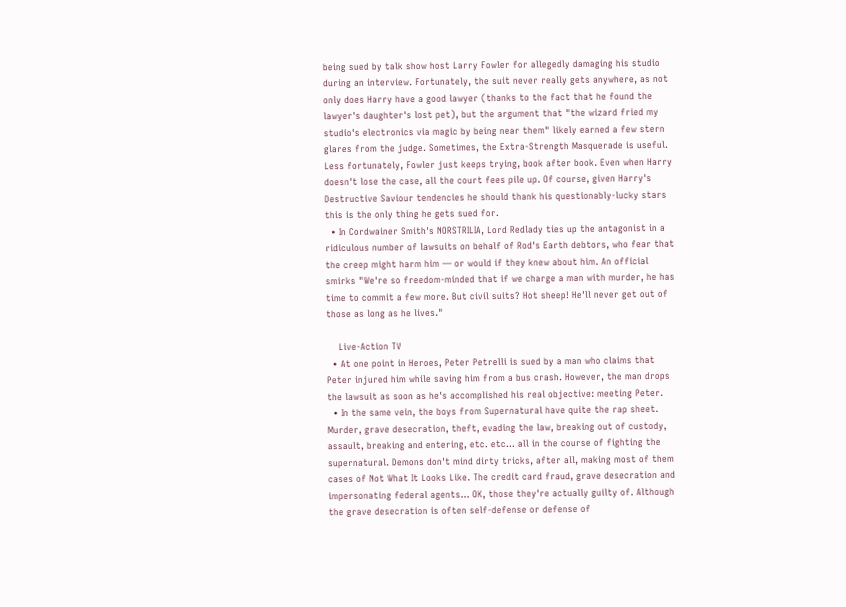being sued by talk show host Larry Fowler for allegedly damaging his studio during an interview. Fortunately, the suit never really gets anywhere, as not only does Harry have a good lawyer (thanks to the fact that he found the lawyer's daughter's lost pet), but the argument that "the wizard fried my studio's electronics via magic by being near them" likely earned a few stern glares from the judge. Sometimes, the Extra-Strength Masquerade is useful. Less fortunately, Fowler just keeps trying, book after book. Even when Harry doesn't lose the case, all the court fees pile up. Of course, given Harry's Destructive Saviour tendencies he should thank his questionably-lucky stars this is the only thing he gets sued for.
  • In Cordwainer Smith's NORSTRILIA, Lord Redlady ties up the antagonist in a ridiculous number of lawsuits on behalf of Rod's Earth debtors, who fear that the creep might harm him — or would if they knew about him. An official smirks "We're so freedom-minded that if we charge a man with murder, he has time to commit a few more. But civil suits? Hot sheep! He'll never get out of those as long as he lives."

    Live-Action TV
  • At one point in Heroes, Peter Petrelli is sued by a man who claims that Peter injured him while saving him from a bus crash. However, the man drops the lawsuit as soon as he's accomplished his real objective: meeting Peter.
  • In the same vein, the boys from Supernatural have quite the rap sheet. Murder, grave desecration, theft, evading the law, breaking out of custody, assault, breaking and entering, etc. etc... all in the course of fighting the supernatural. Demons don't mind dirty tricks, after all, making most of them cases of Not What It Looks Like. The credit card fraud, grave desecration and impersonating federal agents... OK, those they're actually guilty of. Although the grave desecration is often self-defense or defense of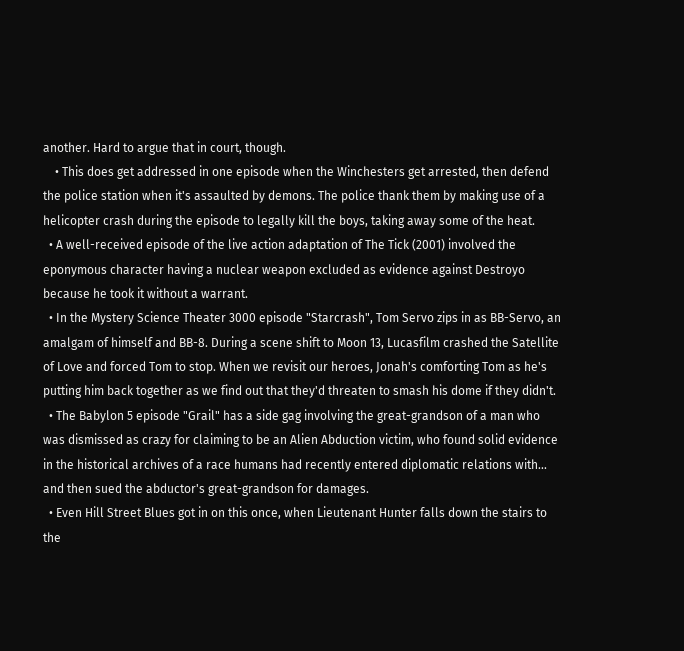another. Hard to argue that in court, though.
    • This does get addressed in one episode when the Winchesters get arrested, then defend the police station when it's assaulted by demons. The police thank them by making use of a helicopter crash during the episode to legally kill the boys, taking away some of the heat.
  • A well-received episode of the live action adaptation of The Tick (2001) involved the eponymous character having a nuclear weapon excluded as evidence against Destroyo because he took it without a warrant.
  • In the Mystery Science Theater 3000 episode "Starcrash", Tom Servo zips in as BB-Servo, an amalgam of himself and BB-8. During a scene shift to Moon 13, Lucasfilm crashed the Satellite of Love and forced Tom to stop. When we revisit our heroes, Jonah's comforting Tom as he's putting him back together as we find out that they'd threaten to smash his dome if they didn't.
  • The Babylon 5 episode "Grail" has a side gag involving the great-grandson of a man who was dismissed as crazy for claiming to be an Alien Abduction victim, who found solid evidence in the historical archives of a race humans had recently entered diplomatic relations with... and then sued the abductor's great-grandson for damages.
  • Even Hill Street Blues got in on this once, when Lieutenant Hunter falls down the stairs to the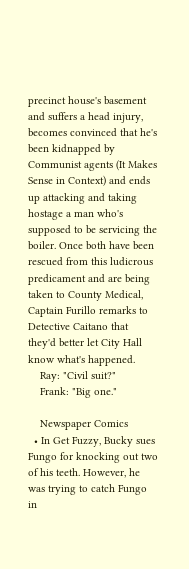precinct house's basement and suffers a head injury, becomes convinced that he's been kidnapped by Communist agents (It Makes Sense in Context) and ends up attacking and taking hostage a man who's supposed to be servicing the boiler. Once both have been rescued from this ludicrous predicament and are being taken to County Medical, Captain Furillo remarks to Detective Caitano that they'd better let City Hall know what's happened.
    Ray: "Civil suit?"
    Frank: "Big one."

    Newspaper Comics
  • In Get Fuzzy, Bucky sues Fungo for knocking out two of his teeth. However, he was trying to catch Fungo in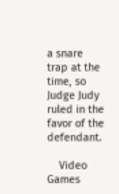a snare trap at the time, so Judge Judy ruled in the favor of the defendant.

    Video Games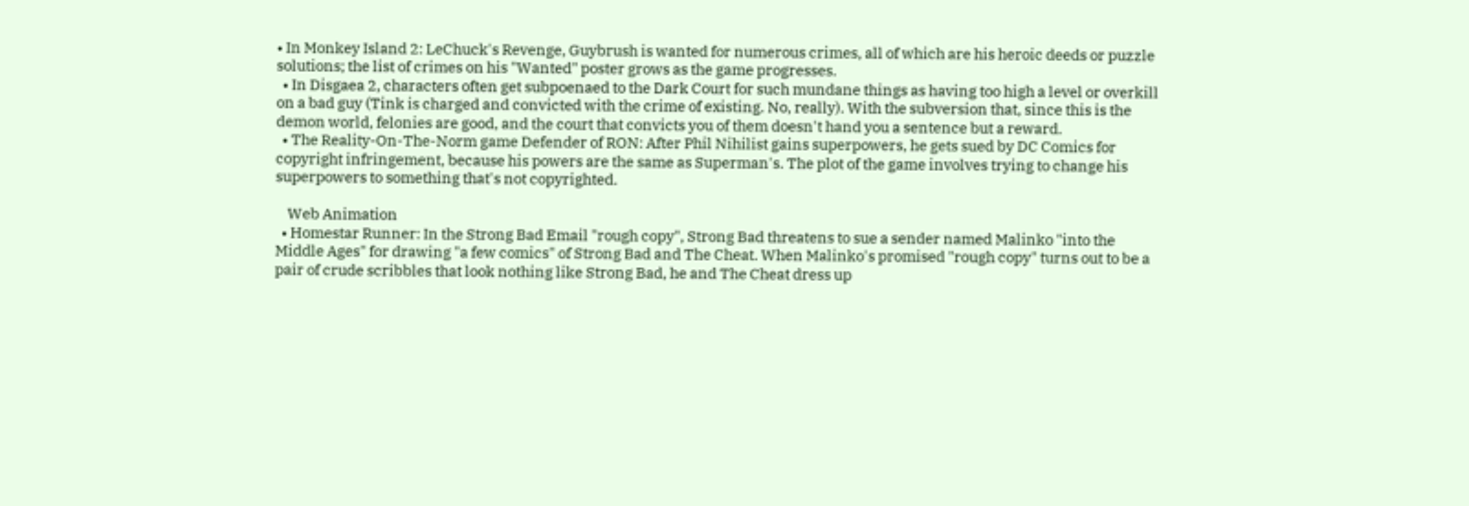• In Monkey Island 2: LeChuck's Revenge, Guybrush is wanted for numerous crimes, all of which are his heroic deeds or puzzle solutions; the list of crimes on his "Wanted" poster grows as the game progresses.
  • In Disgaea 2, characters often get subpoenaed to the Dark Court for such mundane things as having too high a level or overkill on a bad guy (Tink is charged and convicted with the crime of existing. No, really). With the subversion that, since this is the demon world, felonies are good, and the court that convicts you of them doesn't hand you a sentence but a reward.
  • The Reality-On-The-Norm game Defender of RON: After Phil Nihilist gains superpowers, he gets sued by DC Comics for copyright infringement, because his powers are the same as Superman's. The plot of the game involves trying to change his superpowers to something that's not copyrighted.

    Web Animation
  • Homestar Runner: In the Strong Bad Email "rough copy", Strong Bad threatens to sue a sender named Malinko "into the Middle Ages" for drawing "a few comics" of Strong Bad and The Cheat. When Malinko's promised "rough copy" turns out to be a pair of crude scribbles that look nothing like Strong Bad, he and The Cheat dress up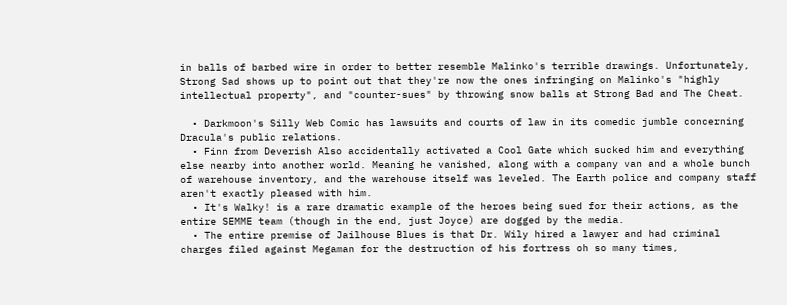in balls of barbed wire in order to better resemble Malinko's terrible drawings. Unfortunately, Strong Sad shows up to point out that they're now the ones infringing on Malinko's "highly intellectual property", and "counter-sues" by throwing snow balls at Strong Bad and The Cheat.

  • Darkmoon's Silly Web Comic has lawsuits and courts of law in its comedic jumble concerning Dracula's public relations.
  • Finn from Deverish Also accidentally activated a Cool Gate which sucked him and everything else nearby into another world. Meaning he vanished, along with a company van and a whole bunch of warehouse inventory, and the warehouse itself was leveled. The Earth police and company staff aren't exactly pleased with him.
  • It's Walky! is a rare dramatic example of the heroes being sued for their actions, as the entire SEMME team (though in the end, just Joyce) are dogged by the media.
  • The entire premise of Jailhouse Blues is that Dr. Wily hired a lawyer and had criminal charges filed against Megaman for the destruction of his fortress oh so many times,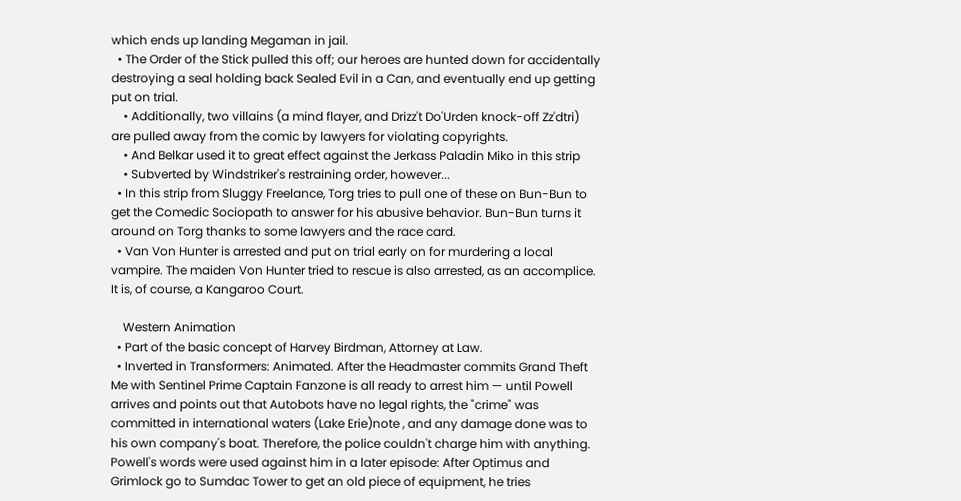which ends up landing Megaman in jail.
  • The Order of the Stick pulled this off; our heroes are hunted down for accidentally destroying a seal holding back Sealed Evil in a Can, and eventually end up getting put on trial.
    • Additionally, two villains (a mind flayer, and Drizz't Do'Urden knock-off Zz'dtri) are pulled away from the comic by lawyers for violating copyrights.
    • And Belkar used it to great effect against the Jerkass Paladin Miko in this strip
    • Subverted by Windstriker's restraining order, however...
  • In this strip from Sluggy Freelance, Torg tries to pull one of these on Bun-Bun to get the Comedic Sociopath to answer for his abusive behavior. Bun-Bun turns it around on Torg thanks to some lawyers and the race card.
  • Van Von Hunter is arrested and put on trial early on for murdering a local vampire. The maiden Von Hunter tried to rescue is also arrested, as an accomplice. It is, of course, a Kangaroo Court.

    Western Animation
  • Part of the basic concept of Harvey Birdman, Attorney at Law.
  • Inverted in Transformers: Animated. After the Headmaster commits Grand Theft Me with Sentinel Prime Captain Fanzone is all ready to arrest him — until Powell arrives and points out that Autobots have no legal rights, the "crime" was committed in international waters (Lake Erie)note , and any damage done was to his own company's boat. Therefore, the police couldn't charge him with anything. Powell's words were used against him in a later episode: After Optimus and Grimlock go to Sumdac Tower to get an old piece of equipment, he tries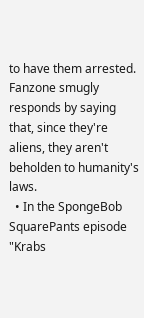to have them arrested. Fanzone smugly responds by saying that, since they're aliens, they aren't beholden to humanity's laws.
  • In the SpongeBob SquarePants episode "Krabs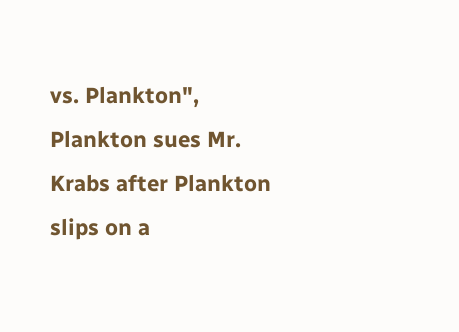vs. Plankton", Plankton sues Mr. Krabs after Plankton slips on a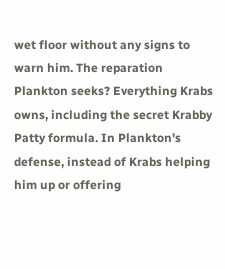wet floor without any signs to warn him. The reparation Plankton seeks? Everything Krabs owns, including the secret Krabby Patty formula. In Plankton's defense, instead of Krabs helping him up or offering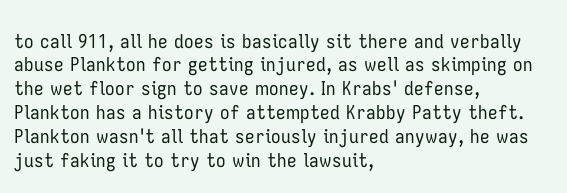to call 911, all he does is basically sit there and verbally abuse Plankton for getting injured, as well as skimping on the wet floor sign to save money. In Krabs' defense, Plankton has a history of attempted Krabby Patty theft. Plankton wasn't all that seriously injured anyway, he was just faking it to try to win the lawsuit,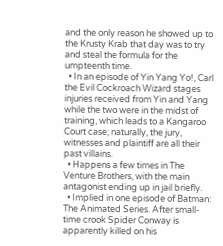and the only reason he showed up to the Krusty Krab that day was to try and steal the formula for the umpteenth time.
  • In an episode of Yin Yang Yo!, Carl the Evil Cockroach Wizard stages injuries received from Yin and Yang while the two were in the midst of training, which leads to a Kangaroo Court case; naturally, the jury, witnesses and plaintiff are all their past villains.
  • Happens a few times in The Venture Brothers, with the main antagonist ending up in jail briefly.
  • Implied in one episode of Batman: The Animated Series. After small-time crook Spider Conway is apparently killed on his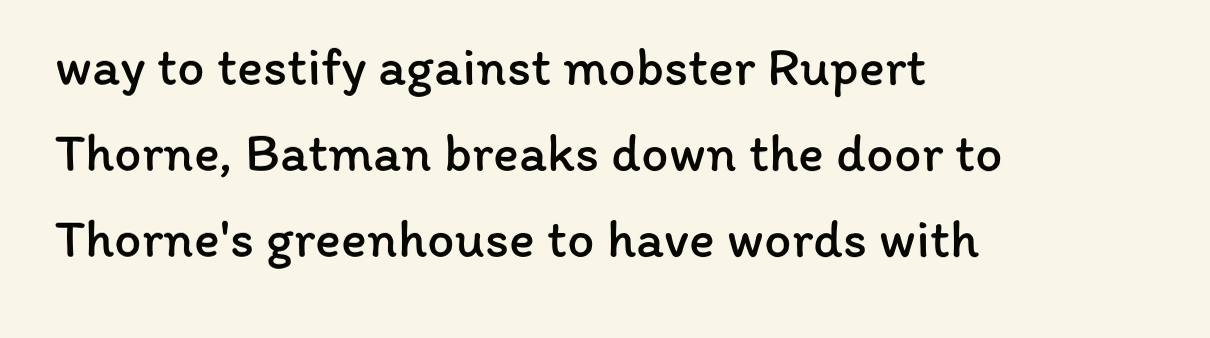way to testify against mobster Rupert Thorne, Batman breaks down the door to Thorne's greenhouse to have words with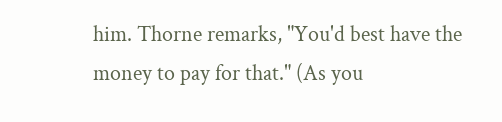him. Thorne remarks, "You'd best have the money to pay for that." (As you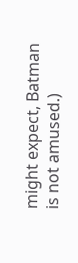might expect, Batman is not amused.)